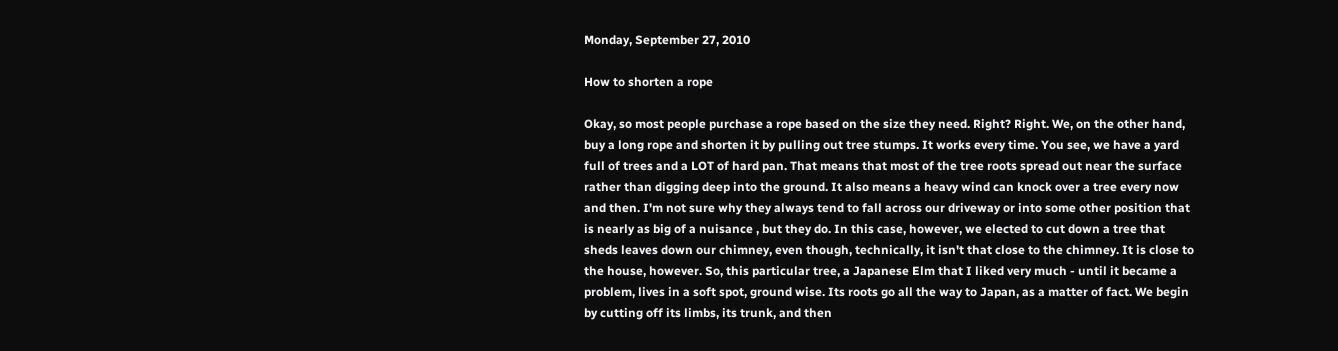Monday, September 27, 2010

How to shorten a rope

Okay, so most people purchase a rope based on the size they need. Right? Right. We, on the other hand, buy a long rope and shorten it by pulling out tree stumps. It works every time. You see, we have a yard full of trees and a LOT of hard pan. That means that most of the tree roots spread out near the surface rather than digging deep into the ground. It also means a heavy wind can knock over a tree every now and then. I'm not sure why they always tend to fall across our driveway or into some other position that is nearly as big of a nuisance , but they do. In this case, however, we elected to cut down a tree that sheds leaves down our chimney, even though, technically, it isn't that close to the chimney. It is close to the house, however. So, this particular tree, a Japanese Elm that I liked very much - until it became a problem, lives in a soft spot, ground wise. Its roots go all the way to Japan, as a matter of fact. We begin by cutting off its limbs, its trunk, and then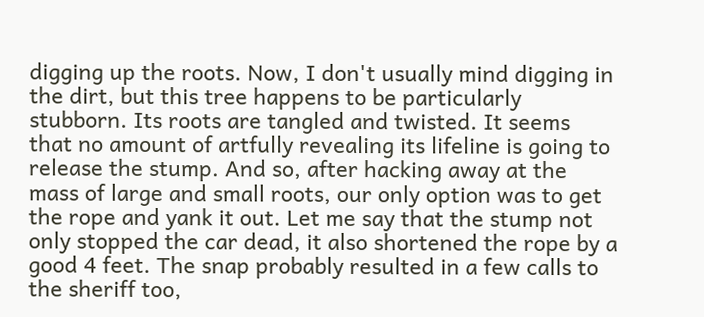digging up the roots. Now, I don't usually mind digging in the dirt, but this tree happens to be particularly stubborn. Its roots are tangled and twisted. It seems that no amount of artfully revealing its lifeline is going to release the stump. And so, after hacking away at the mass of large and small roots, our only option was to get the rope and yank it out. Let me say that the stump not only stopped the car dead, it also shortened the rope by a good 4 feet. The snap probably resulted in a few calls to the sheriff too,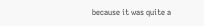because it was quite a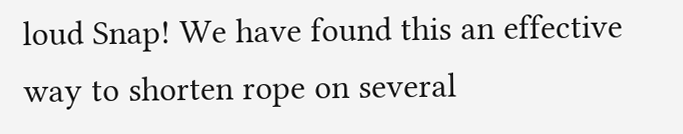loud Snap! We have found this an effective way to shorten rope on several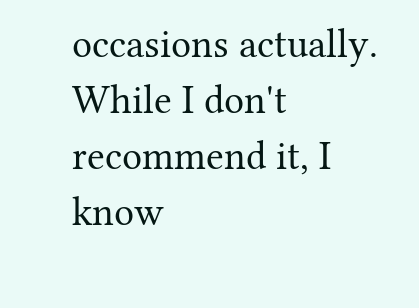occasions actually. While I don't recommend it, I know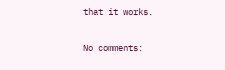that it works.

No comments: